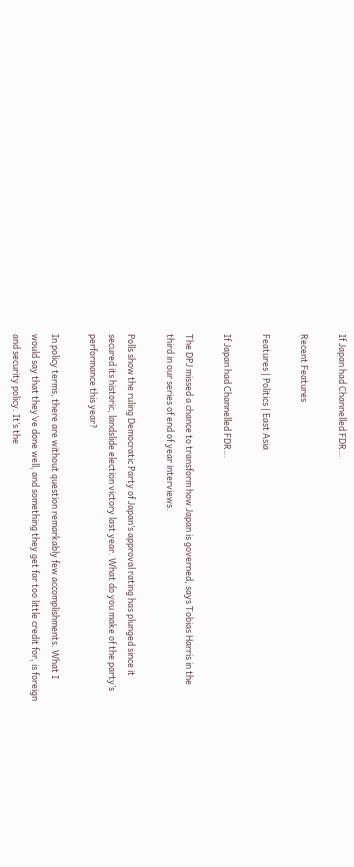If Japan had Channelled FDR…

Recent Features

Features | Politics | East Asia

If Japan had Channelled FDR…

The DPJ missed a chance to transform how Japan is governed, says Tobias Harris in the third in our series of end of year interviews.

Polls show the ruling Democratic Party of Japan’s approval rating has plunged since it secured its historic, landslide election victory last year. What do you make of the party’s performance this year?

In policy terms, there are without question remarkably few accomplishments. What I would say that they’ve done well, and something they get far too little credit for, is foreign and security policy. It’s the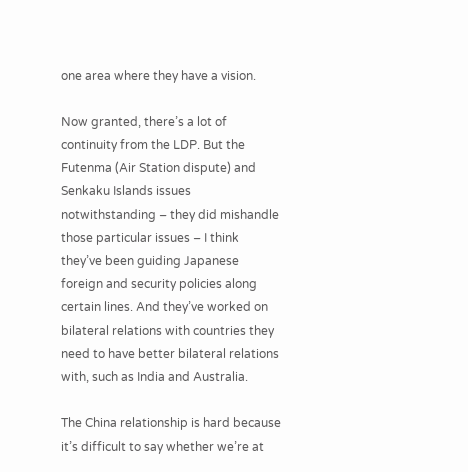one area where they have a vision.

Now granted, there’s a lot of continuity from the LDP. But the Futenma (Air Station dispute) and Senkaku Islands issues notwithstanding – they did mishandle those particular issues – I think they’ve been guiding Japanese foreign and security policies along certain lines. And they’ve worked on bilateral relations with countries they need to have better bilateral relations with, such as India and Australia.

The China relationship is hard because it’s difficult to say whether we’re at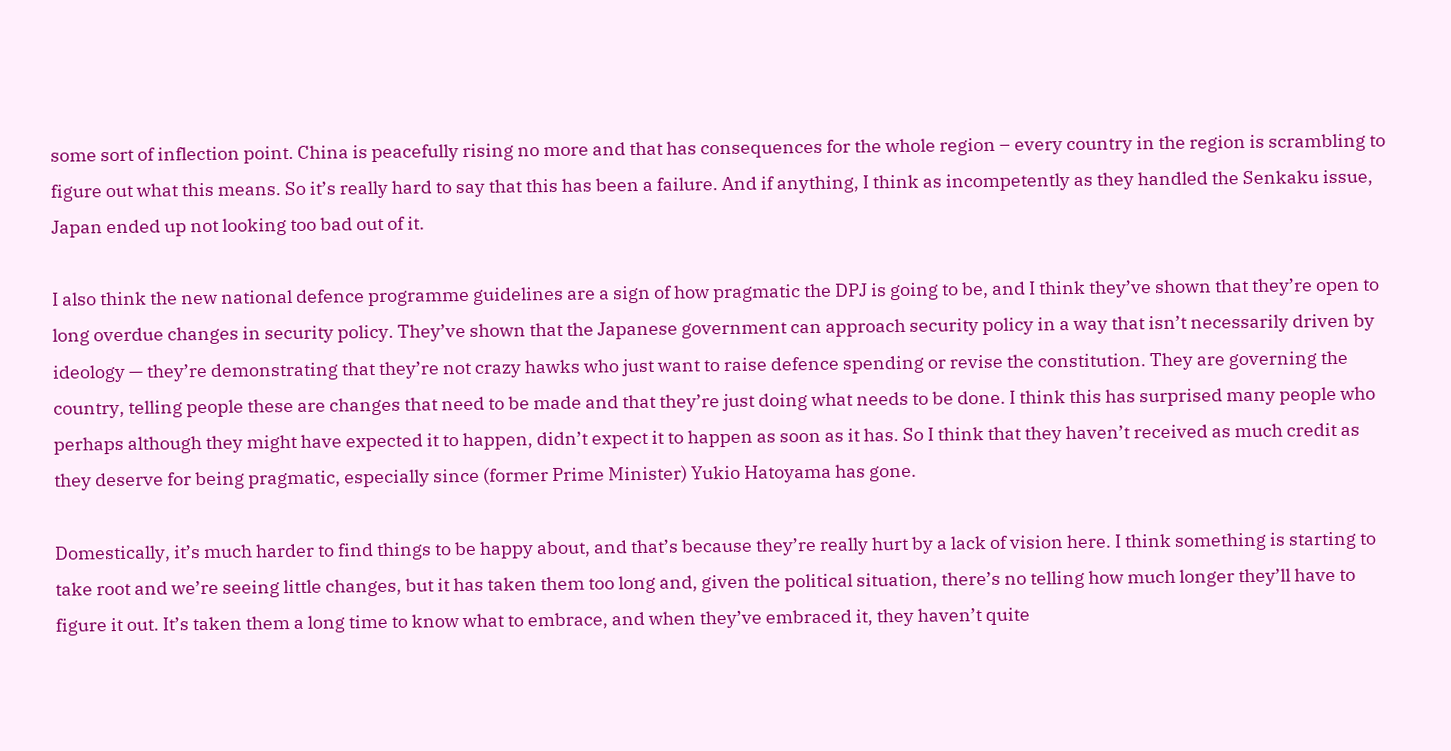some sort of inflection point. China is peacefully rising no more and that has consequences for the whole region – every country in the region is scrambling to figure out what this means. So it’s really hard to say that this has been a failure. And if anything, I think as incompetently as they handled the Senkaku issue, Japan ended up not looking too bad out of it.

I also think the new national defence programme guidelines are a sign of how pragmatic the DPJ is going to be, and I think they’ve shown that they’re open to long overdue changes in security policy. They’ve shown that the Japanese government can approach security policy in a way that isn’t necessarily driven by ideology — they’re demonstrating that they’re not crazy hawks who just want to raise defence spending or revise the constitution. They are governing the country, telling people these are changes that need to be made and that they’re just doing what needs to be done. I think this has surprised many people who perhaps although they might have expected it to happen, didn’t expect it to happen as soon as it has. So I think that they haven’t received as much credit as they deserve for being pragmatic, especially since (former Prime Minister) Yukio Hatoyama has gone.

Domestically, it’s much harder to find things to be happy about, and that’s because they’re really hurt by a lack of vision here. I think something is starting to take root and we’re seeing little changes, but it has taken them too long and, given the political situation, there’s no telling how much longer they’ll have to figure it out. It’s taken them a long time to know what to embrace, and when they’ve embraced it, they haven’t quite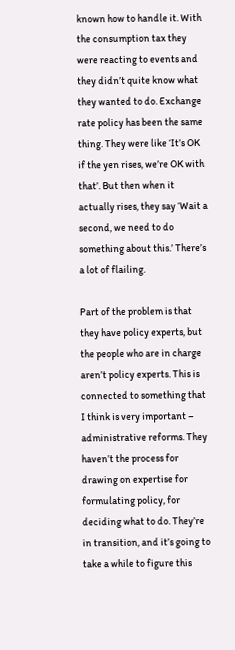known how to handle it. With the consumption tax they were reacting to events and they didn’t quite know what they wanted to do. Exchange rate policy has been the same thing. They were like ‘It’s OK if the yen rises, we’re OK with that’. But then when it actually rises, they say ‘Wait a second, we need to do something about this.’ There’s a lot of flailing.

Part of the problem is that they have policy experts, but the people who are in charge aren’t policy experts. This is connected to something that I think is very important – administrative reforms. They haven’t the process for drawing on expertise for formulating policy, for deciding what to do. They’re in transition, and it’s going to take a while to figure this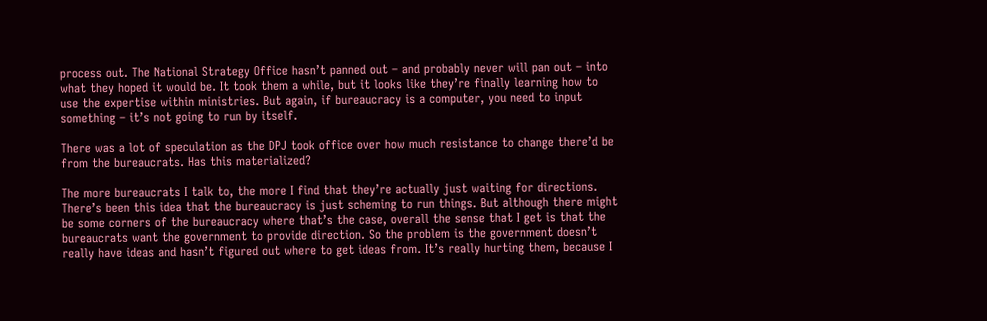process out. The National Strategy Office hasn’t panned out – and probably never will pan out – into what they hoped it would be. It took them a while, but it looks like they’re finally learning how to use the expertise within ministries. But again, if bureaucracy is a computer, you need to input something – it’s not going to run by itself.

There was a lot of speculation as the DPJ took office over how much resistance to change there’d be from the bureaucrats. Has this materialized?

The more bureaucrats I talk to, the more I find that they’re actually just waiting for directions. There’s been this idea that the bureaucracy is just scheming to run things. But although there might be some corners of the bureaucracy where that’s the case, overall the sense that I get is that the bureaucrats want the government to provide direction. So the problem is the government doesn’t really have ideas and hasn’t figured out where to get ideas from. It’s really hurting them, because I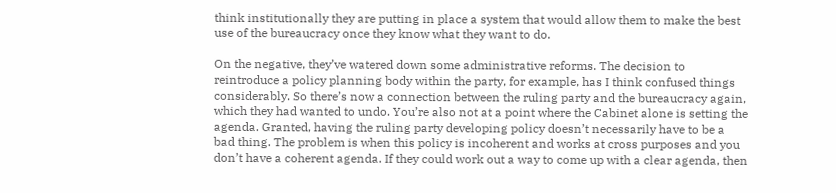think institutionally they are putting in place a system that would allow them to make the best use of the bureaucracy once they know what they want to do.

On the negative, they’ve watered down some administrative reforms. The decision to reintroduce a policy planning body within the party, for example, has I think confused things considerably. So there’s now a connection between the ruling party and the bureaucracy again, which they had wanted to undo. You’re also not at a point where the Cabinet alone is setting the agenda. Granted, having the ruling party developing policy doesn’t necessarily have to be a bad thing. The problem is when this policy is incoherent and works at cross purposes and you don’t have a coherent agenda. If they could work out a way to come up with a clear agenda, then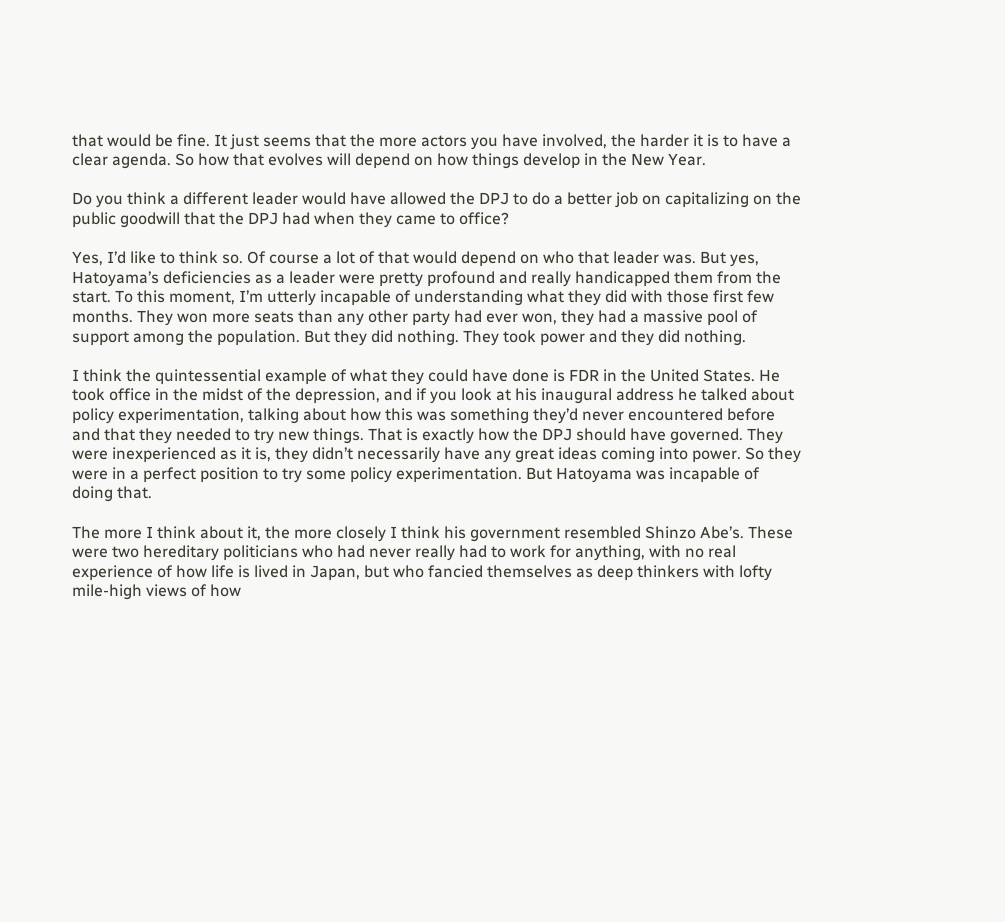that would be fine. It just seems that the more actors you have involved, the harder it is to have a clear agenda. So how that evolves will depend on how things develop in the New Year.

Do you think a different leader would have allowed the DPJ to do a better job on capitalizing on the public goodwill that the DPJ had when they came to office?

Yes, I’d like to think so. Of course a lot of that would depend on who that leader was. But yes, Hatoyama’s deficiencies as a leader were pretty profound and really handicapped them from the start. To this moment, I’m utterly incapable of understanding what they did with those first few months. They won more seats than any other party had ever won, they had a massive pool of support among the population. But they did nothing. They took power and they did nothing.

I think the quintessential example of what they could have done is FDR in the United States. He took office in the midst of the depression, and if you look at his inaugural address he talked about policy experimentation, talking about how this was something they’d never encountered before and that they needed to try new things. That is exactly how the DPJ should have governed. They were inexperienced as it is, they didn’t necessarily have any great ideas coming into power. So they were in a perfect position to try some policy experimentation. But Hatoyama was incapable of doing that.

The more I think about it, the more closely I think his government resembled Shinzo Abe’s. These were two hereditary politicians who had never really had to work for anything, with no real experience of how life is lived in Japan, but who fancied themselves as deep thinkers with lofty mile-high views of how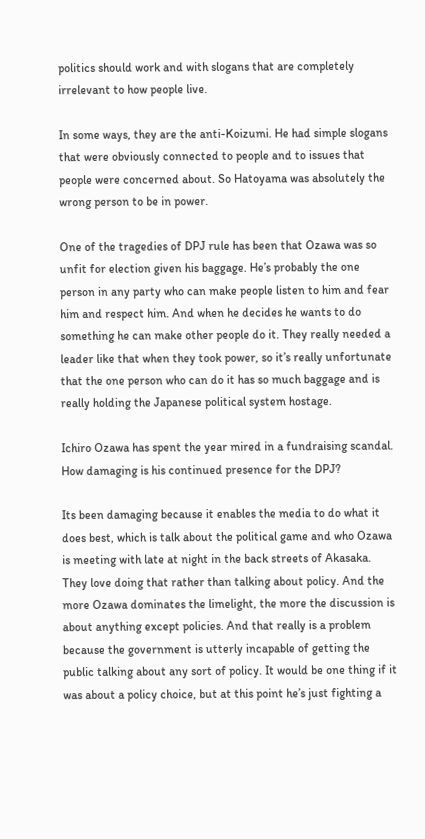politics should work and with slogans that are completely irrelevant to how people live.

In some ways, they are the anti-Koizumi. He had simple slogans that were obviously connected to people and to issues that people were concerned about. So Hatoyama was absolutely the wrong person to be in power.

One of the tragedies of DPJ rule has been that Ozawa was so unfit for election given his baggage. He’s probably the one person in any party who can make people listen to him and fear him and respect him. And when he decides he wants to do something he can make other people do it. They really needed a leader like that when they took power, so it’s really unfortunate that the one person who can do it has so much baggage and is really holding the Japanese political system hostage.

Ichiro Ozawa has spent the year mired in a fundraising scandal. How damaging is his continued presence for the DPJ?

Its been damaging because it enables the media to do what it does best, which is talk about the political game and who Ozawa is meeting with late at night in the back streets of Akasaka. They love doing that rather than talking about policy. And the more Ozawa dominates the limelight, the more the discussion is about anything except policies. And that really is a problem because the government is utterly incapable of getting the public talking about any sort of policy. It would be one thing if it was about a policy choice, but at this point he’s just fighting a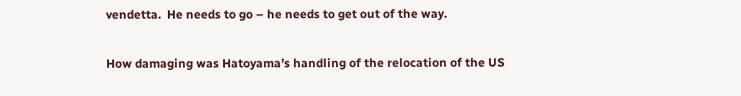vendetta.  He needs to go – he needs to get out of the way.

How damaging was Hatoyama’s handling of the relocation of the US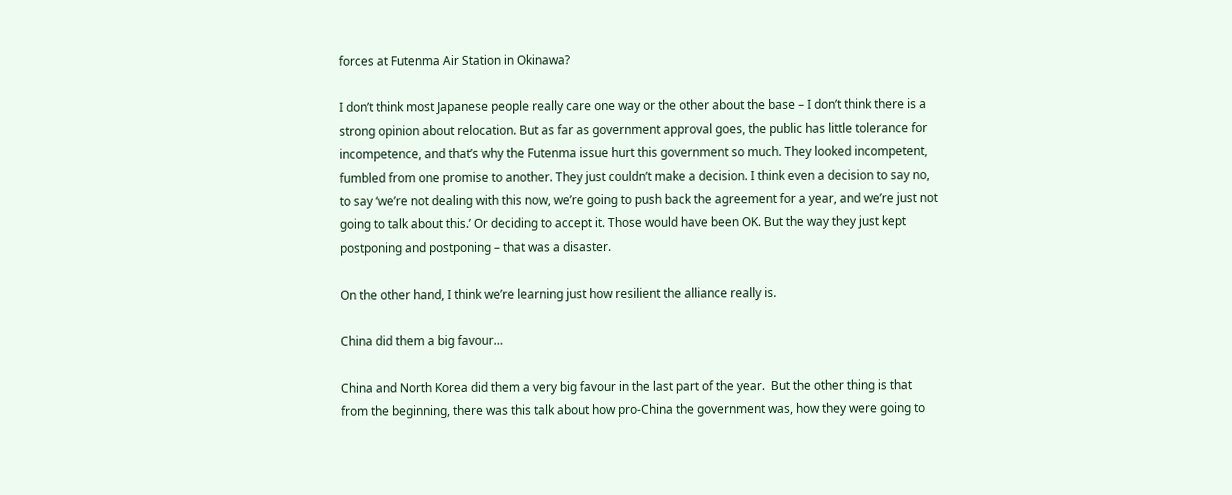forces at Futenma Air Station in Okinawa?

I don’t think most Japanese people really care one way or the other about the base – I don’t think there is a strong opinion about relocation. But as far as government approval goes, the public has little tolerance for incompetence, and that’s why the Futenma issue hurt this government so much. They looked incompetent, fumbled from one promise to another. They just couldn’t make a decision. I think even a decision to say no, to say ‘we’re not dealing with this now, we’re going to push back the agreement for a year, and we’re just not going to talk about this.’ Or deciding to accept it. Those would have been OK. But the way they just kept postponing and postponing – that was a disaster.

On the other hand, I think we’re learning just how resilient the alliance really is.

China did them a big favour…

China and North Korea did them a very big favour in the last part of the year.  But the other thing is that from the beginning, there was this talk about how pro-China the government was, how they were going to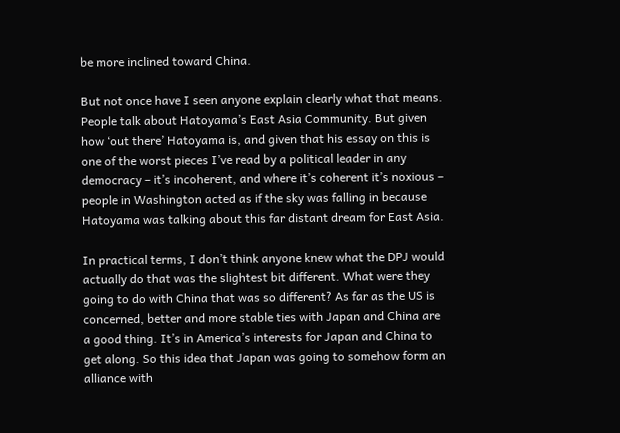be more inclined toward China.

But not once have I seen anyone explain clearly what that means. People talk about Hatoyama’s East Asia Community. But given how ‘out there’ Hatoyama is, and given that his essay on this is one of the worst pieces I’ve read by a political leader in any democracy – it’s incoherent, and where it’s coherent it’s noxious – people in Washington acted as if the sky was falling in because Hatoyama was talking about this far distant dream for East Asia.

In practical terms, I don’t think anyone knew what the DPJ would actually do that was the slightest bit different. What were they going to do with China that was so different? As far as the US is concerned, better and more stable ties with Japan and China are a good thing. It’s in America’s interests for Japan and China to get along. So this idea that Japan was going to somehow form an alliance with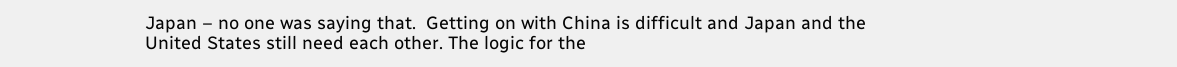Japan – no one was saying that.  Getting on with China is difficult and Japan and the United States still need each other. The logic for the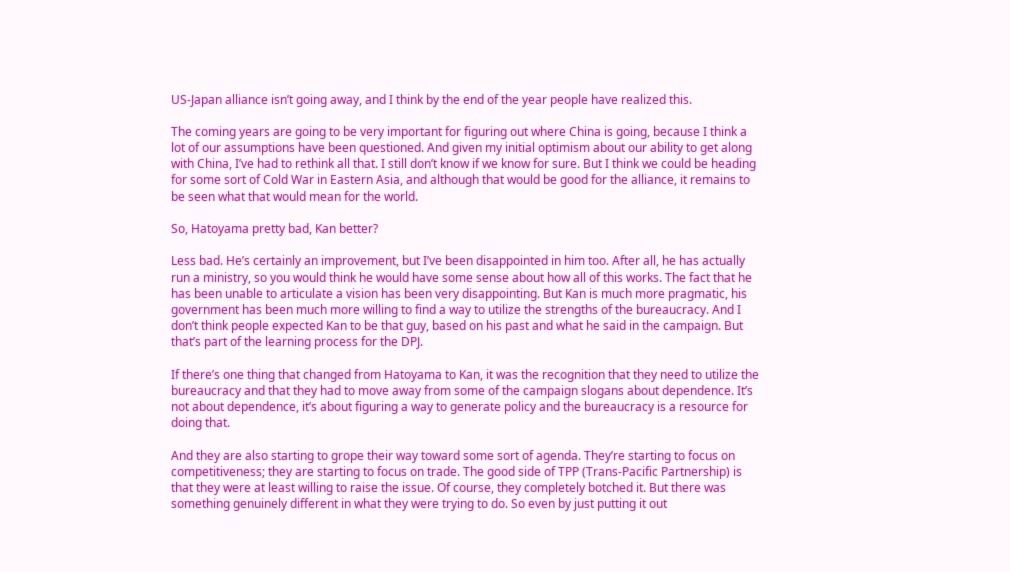US-Japan alliance isn’t going away, and I think by the end of the year people have realized this.

The coming years are going to be very important for figuring out where China is going, because I think a lot of our assumptions have been questioned. And given my initial optimism about our ability to get along with China, I’ve had to rethink all that. I still don’t know if we know for sure. But I think we could be heading for some sort of Cold War in Eastern Asia, and although that would be good for the alliance, it remains to be seen what that would mean for the world.

So, Hatoyama pretty bad, Kan better?

Less bad. He’s certainly an improvement, but I’ve been disappointed in him too. After all, he has actually run a ministry, so you would think he would have some sense about how all of this works. The fact that he has been unable to articulate a vision has been very disappointing. But Kan is much more pragmatic, his government has been much more willing to find a way to utilize the strengths of the bureaucracy. And I don’t think people expected Kan to be that guy, based on his past and what he said in the campaign. But that’s part of the learning process for the DPJ.

If there’s one thing that changed from Hatoyama to Kan, it was the recognition that they need to utilize the bureaucracy and that they had to move away from some of the campaign slogans about dependence. It’s not about dependence, it’s about figuring a way to generate policy and the bureaucracy is a resource for doing that.

And they are also starting to grope their way toward some sort of agenda. They’re starting to focus on competitiveness; they are starting to focus on trade. The good side of TPP (Trans-Pacific Partnership) is that they were at least willing to raise the issue. Of course, they completely botched it. But there was something genuinely different in what they were trying to do. So even by just putting it out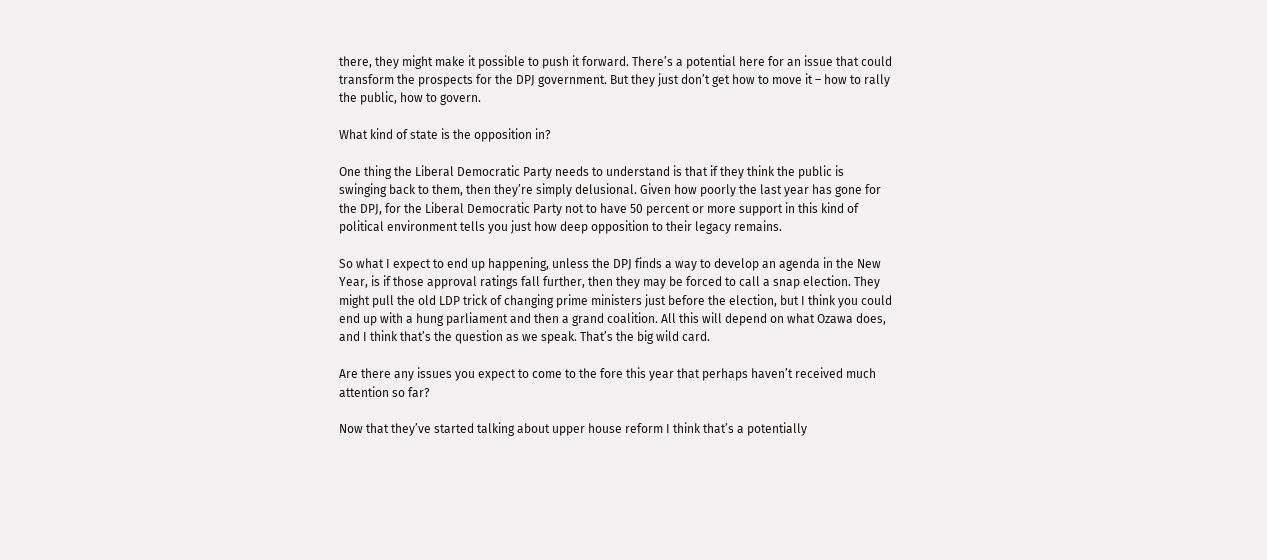there, they might make it possible to push it forward. There’s a potential here for an issue that could transform the prospects for the DPJ government. But they just don’t get how to move it – how to rally the public, how to govern.

What kind of state is the opposition in?

One thing the Liberal Democratic Party needs to understand is that if they think the public is swinging back to them, then they’re simply delusional. Given how poorly the last year has gone for the DPJ, for the Liberal Democratic Party not to have 50 percent or more support in this kind of political environment tells you just how deep opposition to their legacy remains.

So what I expect to end up happening, unless the DPJ finds a way to develop an agenda in the New Year, is if those approval ratings fall further, then they may be forced to call a snap election. They might pull the old LDP trick of changing prime ministers just before the election, but I think you could end up with a hung parliament and then a grand coalition. All this will depend on what Ozawa does, and I think that’s the question as we speak. That’s the big wild card.

Are there any issues you expect to come to the fore this year that perhaps haven’t received much attention so far?

Now that they’ve started talking about upper house reform I think that’s a potentially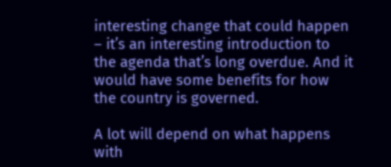interesting change that could happen – it’s an interesting introduction to the agenda that’s long overdue. And it would have some benefits for how the country is governed.

A lot will depend on what happens with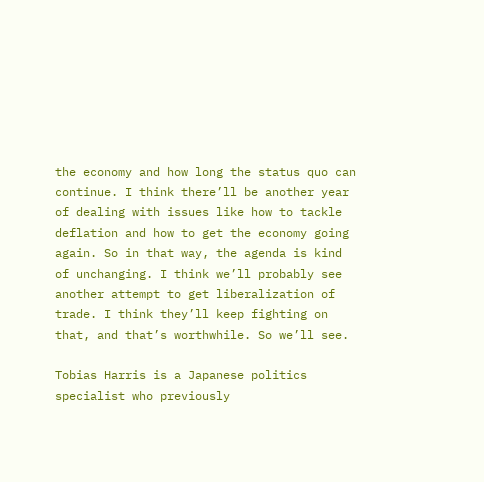the economy and how long the status quo can continue. I think there’ll be another year of dealing with issues like how to tackle deflation and how to get the economy going again. So in that way, the agenda is kind of unchanging. I think we’ll probably see another attempt to get liberalization of trade. I think they’ll keep fighting on that, and that’s worthwhile. So we’ll see.

Tobias Harris is a Japanese politics specialist who previously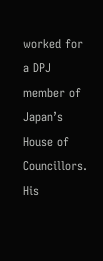worked for a DPJ member of Japan’s House of Councillors. His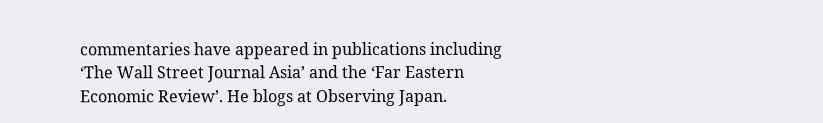commentaries have appeared in publications including ‘The Wall Street Journal Asia’ and the ‘Far Eastern Economic Review’. He blogs at Observing Japan.